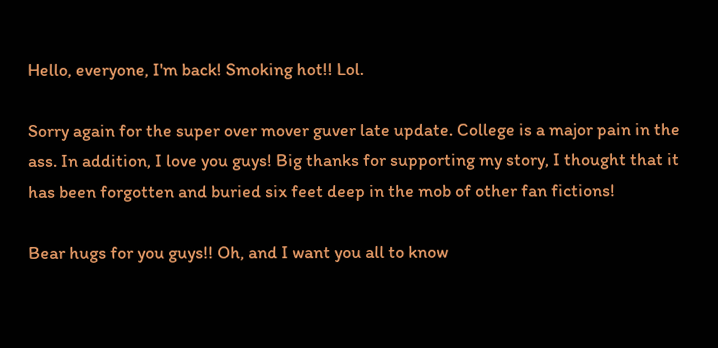Hello, everyone, I'm back! Smoking hot!! Lol.

Sorry again for the super over mover guver late update. College is a major pain in the ass. In addition, I love you guys! Big thanks for supporting my story, I thought that it has been forgotten and buried six feet deep in the mob of other fan fictions!

Bear hugs for you guys!! Oh, and I want you all to know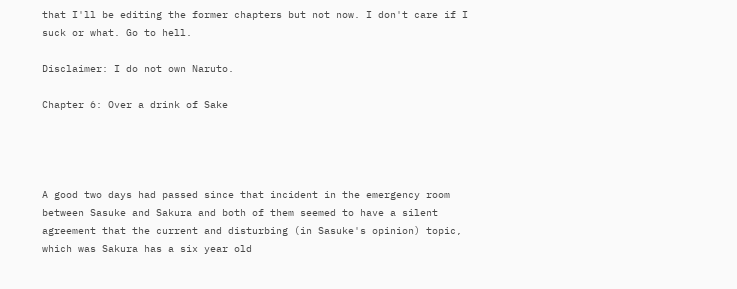that I'll be editing the former chapters but not now. I don't care if I suck or what. Go to hell.

Disclaimer: I do not own Naruto.

Chapter 6: Over a drink of Sake




A good two days had passed since that incident in the emergency room between Sasuke and Sakura and both of them seemed to have a silent agreement that the current and disturbing (in Sasuke's opinion) topic, which was Sakura has a six year old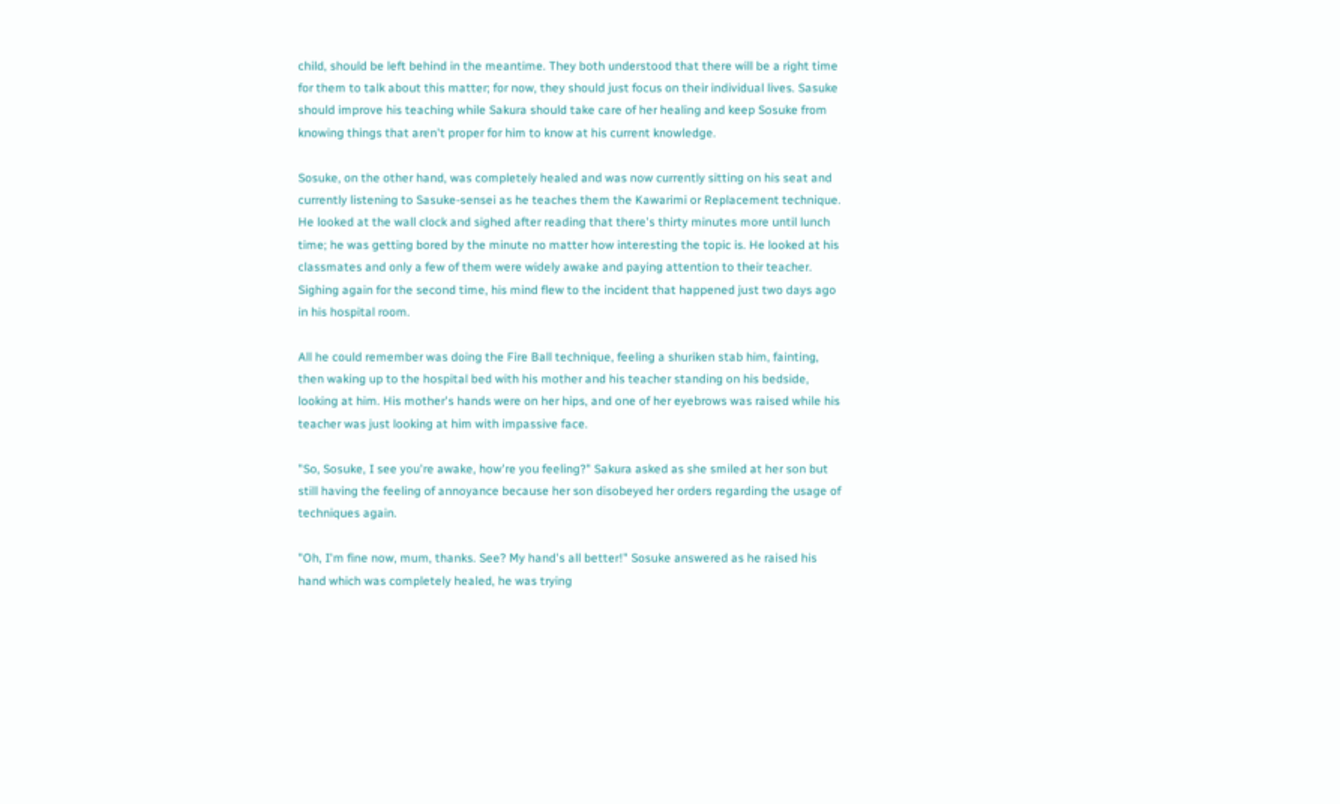child, should be left behind in the meantime. They both understood that there will be a right time for them to talk about this matter; for now, they should just focus on their individual lives. Sasuke should improve his teaching while Sakura should take care of her healing and keep Sosuke from knowing things that aren't proper for him to know at his current knowledge.

Sosuke, on the other hand, was completely healed and was now currently sitting on his seat and currently listening to Sasuke-sensei as he teaches them the Kawarimi or Replacement technique. He looked at the wall clock and sighed after reading that there's thirty minutes more until lunch time; he was getting bored by the minute no matter how interesting the topic is. He looked at his classmates and only a few of them were widely awake and paying attention to their teacher. Sighing again for the second time, his mind flew to the incident that happened just two days ago in his hospital room.

All he could remember was doing the Fire Ball technique, feeling a shuriken stab him, fainting, then waking up to the hospital bed with his mother and his teacher standing on his bedside, looking at him. His mother's hands were on her hips, and one of her eyebrows was raised while his teacher was just looking at him with impassive face.

"So, Sosuke, I see you're awake, how're you feeling?" Sakura asked as she smiled at her son but still having the feeling of annoyance because her son disobeyed her orders regarding the usage of techniques again.

"Oh, I'm fine now, mum, thanks. See? My hand's all better!" Sosuke answered as he raised his hand which was completely healed, he was trying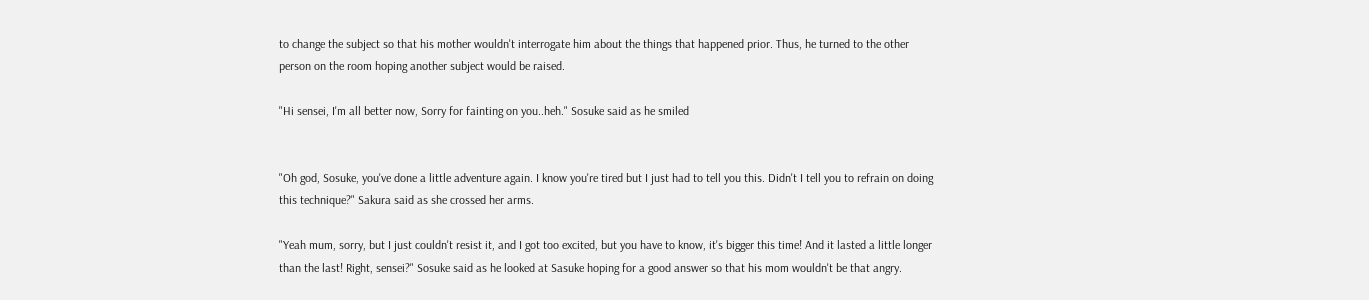to change the subject so that his mother wouldn't interrogate him about the things that happened prior. Thus, he turned to the other person on the room hoping another subject would be raised.

"Hi sensei, I'm all better now, Sorry for fainting on you..heh." Sosuke said as he smiled


"Oh god, Sosuke, you've done a little adventure again. I know you're tired but I just had to tell you this. Didn't I tell you to refrain on doing this technique?" Sakura said as she crossed her arms.

"Yeah mum, sorry, but I just couldn't resist it, and I got too excited, but you have to know, it's bigger this time! And it lasted a little longer than the last! Right, sensei?" Sosuke said as he looked at Sasuke hoping for a good answer so that his mom wouldn't be that angry.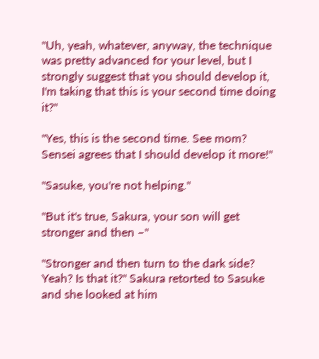"Uh, yeah, whatever, anyway, the technique was pretty advanced for your level, but I strongly suggest that you should develop it, I'm taking that this is your second time doing it?"

"Yes, this is the second time. See mom? Sensei agrees that I should develop it more!"

"Sasuke, you're not helping."

"But it's true, Sakura, your son will get stronger and then –"

"Stronger and then turn to the dark side? Yeah? Is that it?" Sakura retorted to Sasuke and she looked at him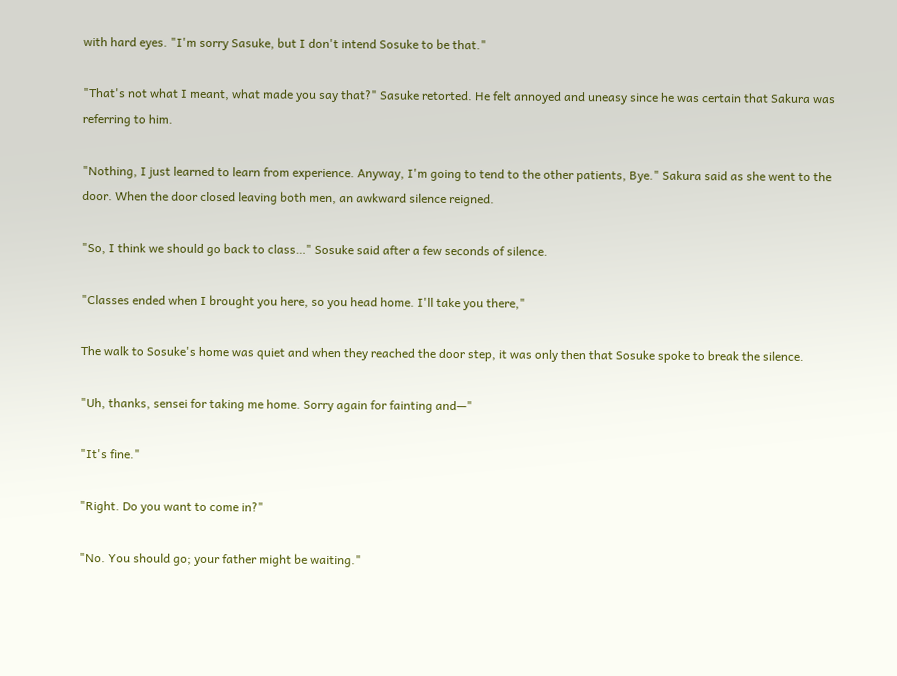with hard eyes. "I'm sorry Sasuke, but I don't intend Sosuke to be that."

"That's not what I meant, what made you say that?" Sasuke retorted. He felt annoyed and uneasy since he was certain that Sakura was referring to him.

"Nothing, I just learned to learn from experience. Anyway, I'm going to tend to the other patients, Bye." Sakura said as she went to the door. When the door closed leaving both men, an awkward silence reigned.

"So, I think we should go back to class…" Sosuke said after a few seconds of silence.

"Classes ended when I brought you here, so you head home. I'll take you there,"

The walk to Sosuke's home was quiet and when they reached the door step, it was only then that Sosuke spoke to break the silence.

"Uh, thanks, sensei for taking me home. Sorry again for fainting and—"

"It's fine."

"Right. Do you want to come in?"

"No. You should go; your father might be waiting."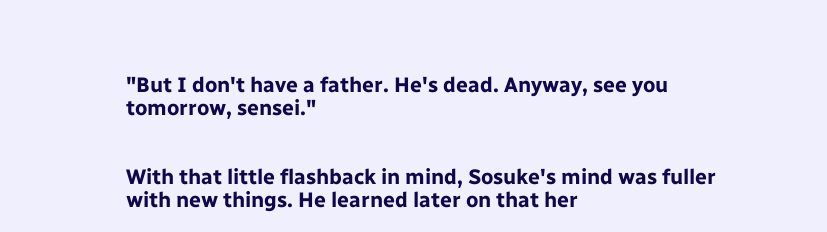"But I don't have a father. He's dead. Anyway, see you tomorrow, sensei."


With that little flashback in mind, Sosuke's mind was fuller with new things. He learned later on that her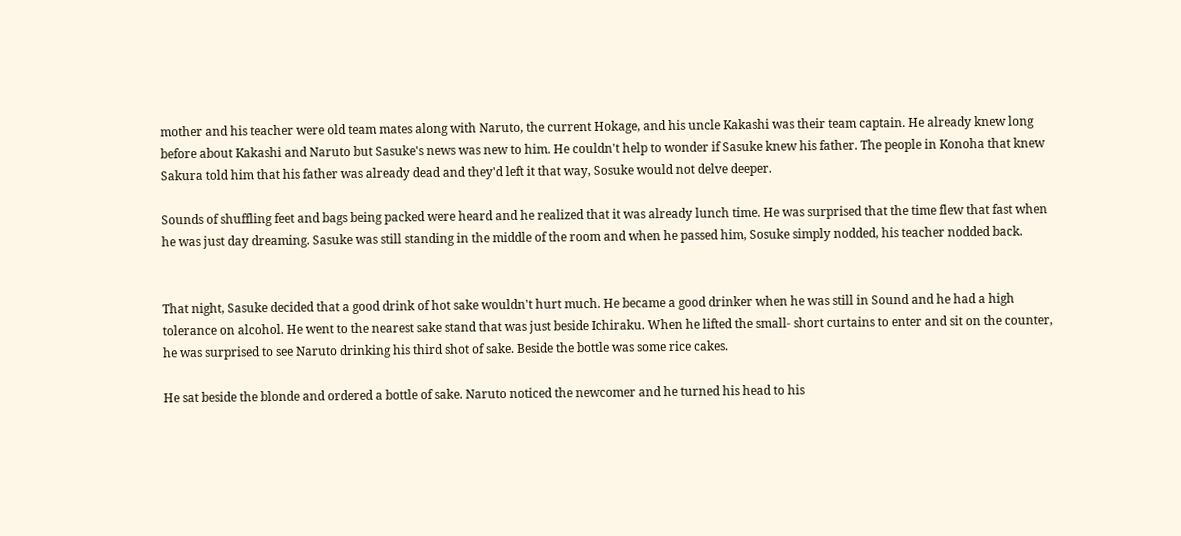mother and his teacher were old team mates along with Naruto, the current Hokage, and his uncle Kakashi was their team captain. He already knew long before about Kakashi and Naruto but Sasuke's news was new to him. He couldn't help to wonder if Sasuke knew his father. The people in Konoha that knew Sakura told him that his father was already dead and they'd left it that way, Sosuke would not delve deeper.

Sounds of shuffling feet and bags being packed were heard and he realized that it was already lunch time. He was surprised that the time flew that fast when he was just day dreaming. Sasuke was still standing in the middle of the room and when he passed him, Sosuke simply nodded, his teacher nodded back.


That night, Sasuke decided that a good drink of hot sake wouldn't hurt much. He became a good drinker when he was still in Sound and he had a high tolerance on alcohol. He went to the nearest sake stand that was just beside Ichiraku. When he lifted the small- short curtains to enter and sit on the counter, he was surprised to see Naruto drinking his third shot of sake. Beside the bottle was some rice cakes.

He sat beside the blonde and ordered a bottle of sake. Naruto noticed the newcomer and he turned his head to his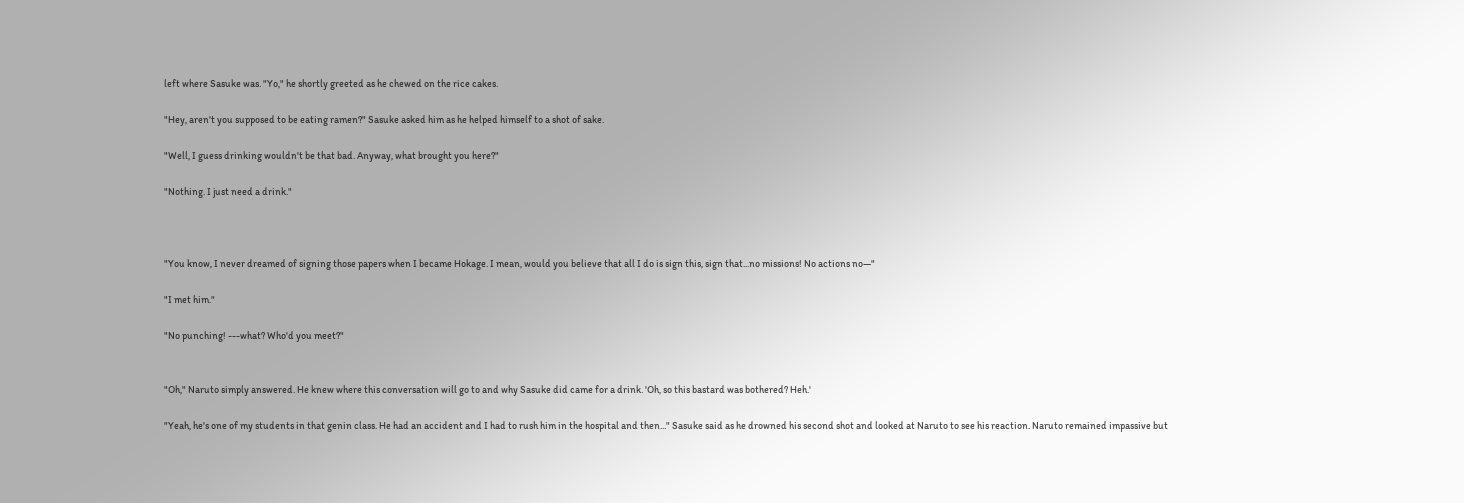left where Sasuke was. "Yo," he shortly greeted as he chewed on the rice cakes.

"Hey, aren't you supposed to be eating ramen?" Sasuke asked him as he helped himself to a shot of sake.

"Well, I guess drinking wouldn't be that bad. Anyway, what brought you here?"

"Nothing. I just need a drink."



"You know, I never dreamed of signing those papers when I became Hokage. I mean, would you believe that all I do is sign this, sign that...no missions! No actions no—"

"I met him."

"No punching! ---what? Who'd you meet?"


"Oh," Naruto simply answered. He knew where this conversation will go to and why Sasuke did came for a drink. 'Oh, so this bastard was bothered? Heh.'

"Yeah, he's one of my students in that genin class. He had an accident and I had to rush him in the hospital and then..." Sasuke said as he drowned his second shot and looked at Naruto to see his reaction. Naruto remained impassive but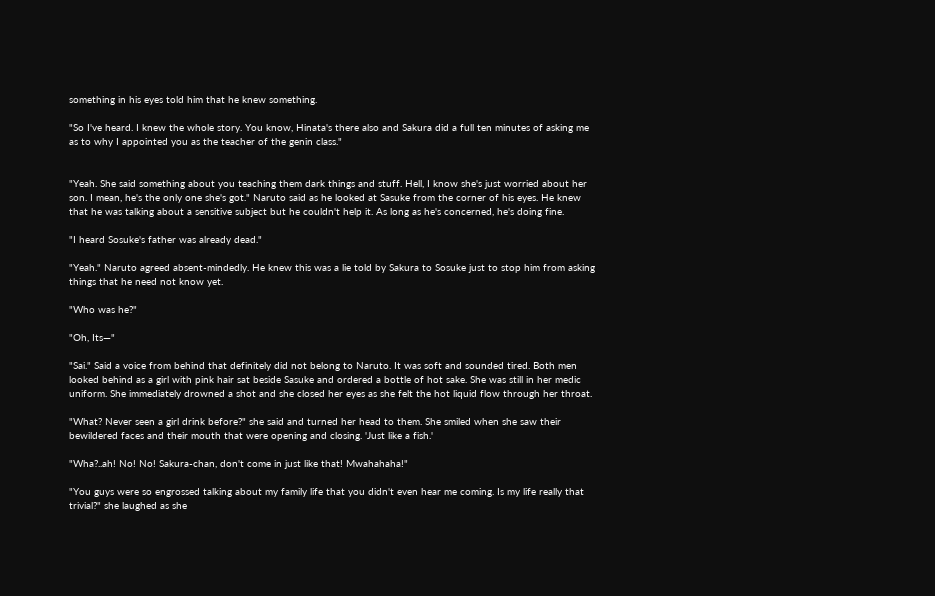something in his eyes told him that he knew something.

"So I've heard. I knew the whole story. You know, Hinata's there also and Sakura did a full ten minutes of asking me as to why I appointed you as the teacher of the genin class."


"Yeah. She said something about you teaching them dark things and stuff. Hell, I know she's just worried about her son. I mean, he's the only one she's got." Naruto said as he looked at Sasuke from the corner of his eyes. He knew that he was talking about a sensitive subject but he couldn't help it. As long as he's concerned, he's doing fine.

"I heard Sosuke's father was already dead."

"Yeah." Naruto agreed absent-mindedly. He knew this was a lie told by Sakura to Sosuke just to stop him from asking things that he need not know yet.

"Who was he?"

"Oh, Its—"

"Sai." Said a voice from behind that definitely did not belong to Naruto. It was soft and sounded tired. Both men looked behind as a girl with pink hair sat beside Sasuke and ordered a bottle of hot sake. She was still in her medic uniform. She immediately drowned a shot and she closed her eyes as she felt the hot liquid flow through her throat.

"What? Never seen a girl drink before?" she said and turned her head to them. She smiled when she saw their bewildered faces and their mouth that were opening and closing. 'Just like a fish.'

"Wha?..ah! No! No! Sakura-chan, don't come in just like that! Mwahahaha!"

"You guys were so engrossed talking about my family life that you didn't even hear me coming. Is my life really that trivial?" she laughed as she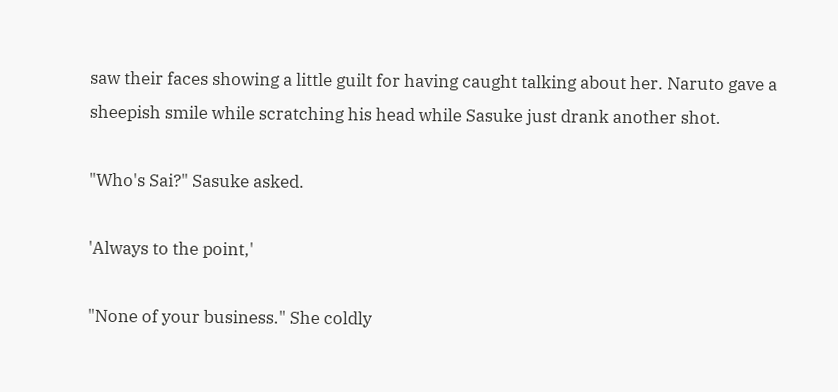saw their faces showing a little guilt for having caught talking about her. Naruto gave a sheepish smile while scratching his head while Sasuke just drank another shot.

"Who's Sai?" Sasuke asked.

'Always to the point,'

"None of your business." She coldly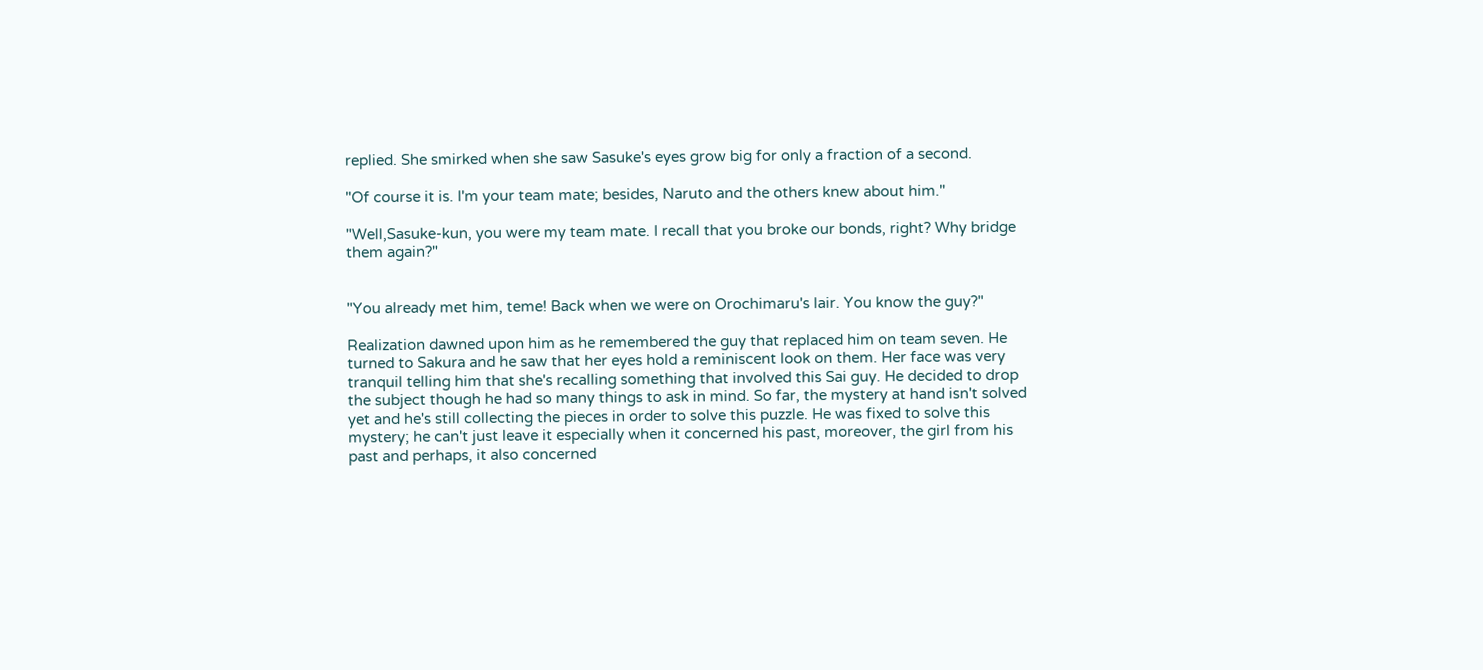replied. She smirked when she saw Sasuke's eyes grow big for only a fraction of a second.

"Of course it is. I'm your team mate; besides, Naruto and the others knew about him."

"Well,Sasuke-kun, you were my team mate. I recall that you broke our bonds, right? Why bridge them again?"


"You already met him, teme! Back when we were on Orochimaru's lair. You know the guy?"

Realization dawned upon him as he remembered the guy that replaced him on team seven. He turned to Sakura and he saw that her eyes hold a reminiscent look on them. Her face was very tranquil telling him that she's recalling something that involved this Sai guy. He decided to drop the subject though he had so many things to ask in mind. So far, the mystery at hand isn't solved yet and he's still collecting the pieces in order to solve this puzzle. He was fixed to solve this mystery; he can't just leave it especially when it concerned his past, moreover, the girl from his past and perhaps, it also concerned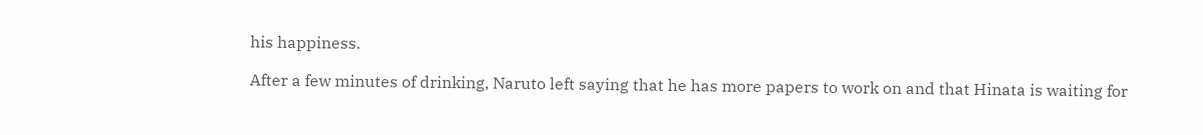his happiness.

After a few minutes of drinking, Naruto left saying that he has more papers to work on and that Hinata is waiting for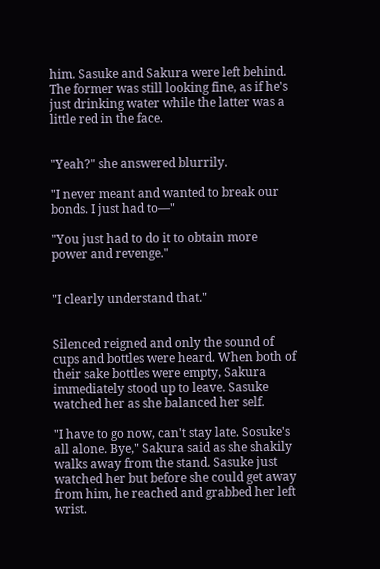him. Sasuke and Sakura were left behind. The former was still looking fine, as if he's just drinking water while the latter was a little red in the face.


"Yeah?" she answered blurrily.

"I never meant and wanted to break our bonds. I just had to—"

"You just had to do it to obtain more power and revenge."


"I clearly understand that."


Silenced reigned and only the sound of cups and bottles were heard. When both of their sake bottles were empty, Sakura immediately stood up to leave. Sasuke watched her as she balanced her self.

"I have to go now, can't stay late. Sosuke's all alone. Bye," Sakura said as she shakily walks away from the stand. Sasuke just watched her but before she could get away from him, he reached and grabbed her left wrist.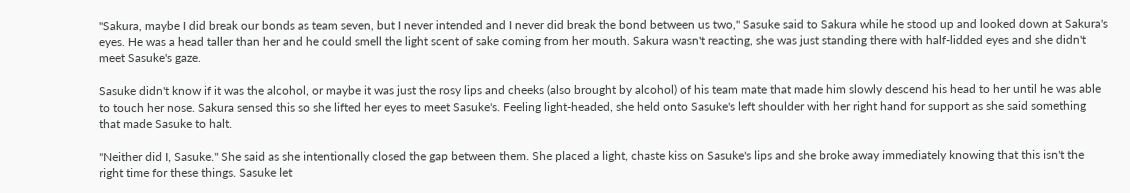"Sakura, maybe I did break our bonds as team seven, but I never intended and I never did break the bond between us two," Sasuke said to Sakura while he stood up and looked down at Sakura's eyes. He was a head taller than her and he could smell the light scent of sake coming from her mouth. Sakura wasn't reacting, she was just standing there with half-lidded eyes and she didn't meet Sasuke's gaze.

Sasuke didn't know if it was the alcohol, or maybe it was just the rosy lips and cheeks (also brought by alcohol) of his team mate that made him slowly descend his head to her until he was able to touch her nose. Sakura sensed this so she lifted her eyes to meet Sasuke's. Feeling light-headed, she held onto Sasuke's left shoulder with her right hand for support as she said something that made Sasuke to halt.

"Neither did I, Sasuke." She said as she intentionally closed the gap between them. She placed a light, chaste kiss on Sasuke's lips and she broke away immediately knowing that this isn't the right time for these things. Sasuke let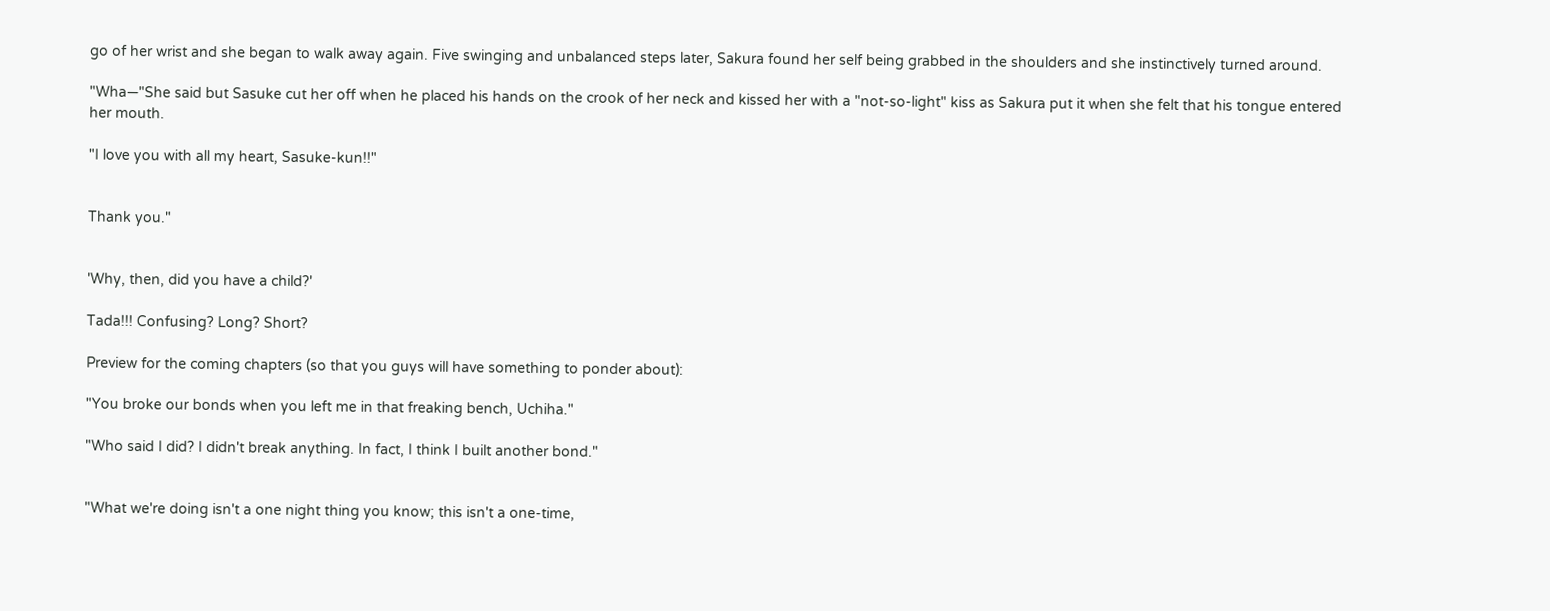go of her wrist and she began to walk away again. Five swinging and unbalanced steps later, Sakura found her self being grabbed in the shoulders and she instinctively turned around.

"Wha—"She said but Sasuke cut her off when he placed his hands on the crook of her neck and kissed her with a "not-so-light" kiss as Sakura put it when she felt that his tongue entered her mouth.

"I love you with all my heart, Sasuke-kun!!"


Thank you."


'Why, then, did you have a child?'

Tada!!! Confusing? Long? Short?

Preview for the coming chapters (so that you guys will have something to ponder about):

"You broke our bonds when you left me in that freaking bench, Uchiha."

"Who said I did? I didn't break anything. In fact, I think I built another bond."


"What we're doing isn't a one night thing you know; this isn't a one-time,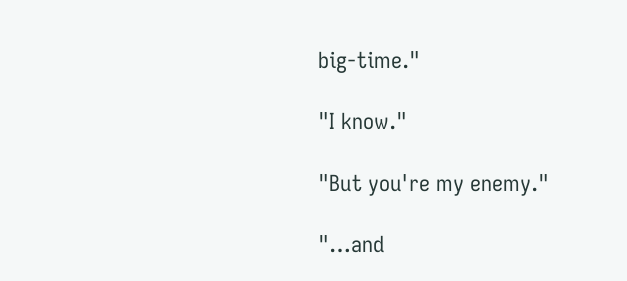big-time."

"I know."

"But you're my enemy."

"…and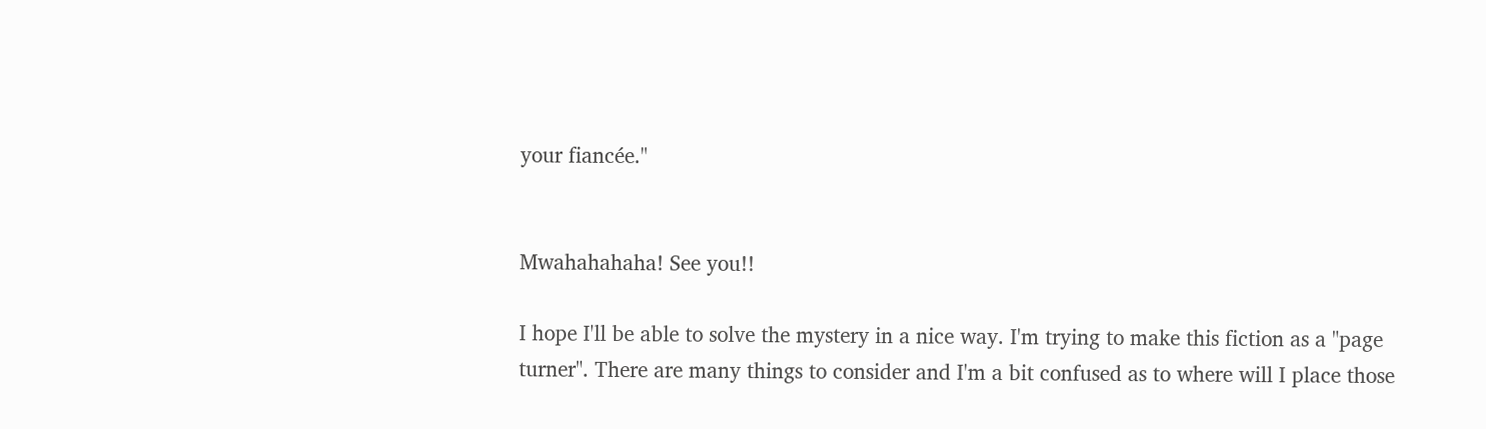your fiancée."


Mwahahahaha! See you!!

I hope I'll be able to solve the mystery in a nice way. I'm trying to make this fiction as a "page turner". There are many things to consider and I'm a bit confused as to where will I place those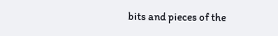bits and pieces of the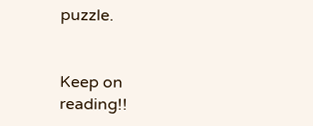puzzle.


Keep on reading!!